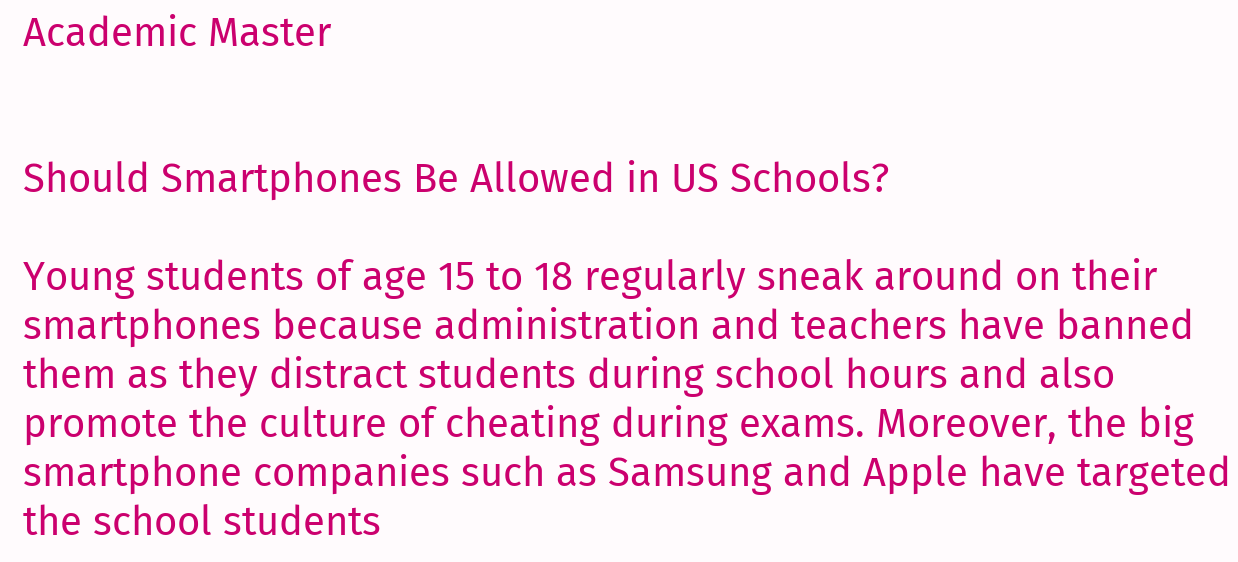Academic Master


Should Smartphones Be Allowed in US Schools?

Young students of age 15 to 18 regularly sneak around on their smartphones because administration and teachers have banned them as they distract students during school hours and also promote the culture of cheating during exams. Moreover, the big smartphone companies such as Samsung and Apple have targeted the school students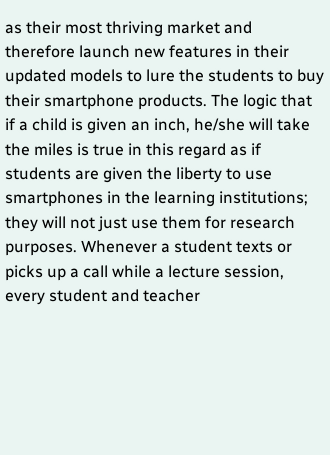as their most thriving market and therefore launch new features in their updated models to lure the students to buy their smartphone products. The logic that if a child is given an inch, he/she will take the miles is true in this regard as if students are given the liberty to use smartphones in the learning institutions; they will not just use them for research purposes. Whenever a student texts or picks up a call while a lecture session, every student and teacher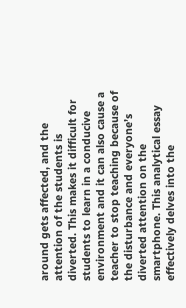around gets affected, and the attention of the students is diverted. This makes it difficult for students to learn in a conducive environment and it can also cause a teacher to stop teaching because of the disturbance and everyone’s diverted attention on the smartphone. This analytical essay effectively delves into the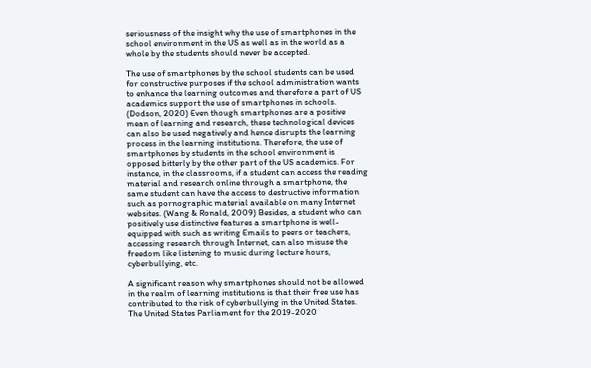seriousness of the insight why the use of smartphones in the school environment in the US as well as in the world as a whole by the students should never be accepted.

The use of smartphones by the school students can be used for constructive purposes if the school administration wants to enhance the learning outcomes and therefore a part of US academics support the use of smartphones in schools. (Dodson, 2020) Even though smartphones are a positive mean of learning and research, these technological devices can also be used negatively and hence disrupts the learning process in the learning institutions. Therefore, the use of smartphones by students in the school environment is opposed bitterly by the other part of the US academics. For instance, in the classrooms, if a student can access the reading material and research online through a smartphone, the same student can have the access to destructive information such as pornographic material available on many Internet websites. (Wang & Ronald, 2009) Besides, a student who can positively use distinctive features a smartphone is well-equipped with such as writing Emails to peers or teachers, accessing research through Internet, can also misuse the freedom like listening to music during lecture hours, cyberbullying, etc.

A significant reason why smartphones should not be allowed in the realm of learning institutions is that their free use has contributed to the risk of cyberbullying in the United States. The United States Parliament for the 2019-2020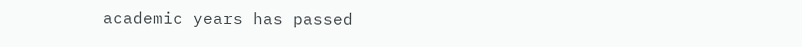academic years has passed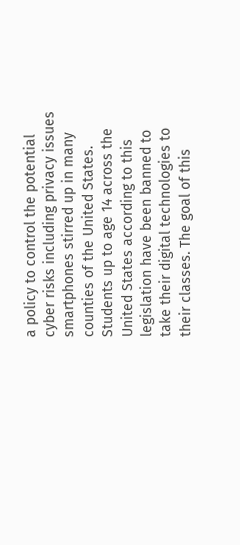a policy to control the potential cyber risks including privacy issues smartphones stirred up in many counties of the United States. Students up to age 14 across the United States according to this legislation have been banned to take their digital technologies to their classes. The goal of this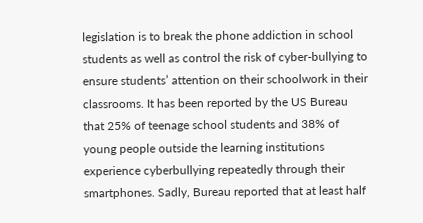legislation is to break the phone addiction in school students as well as control the risk of cyber-bullying to ensure students’ attention on their schoolwork in their classrooms. It has been reported by the US Bureau that 25% of teenage school students and 38% of young people outside the learning institutions experience cyberbullying repeatedly through their smartphones. Sadly, Bureau reported that at least half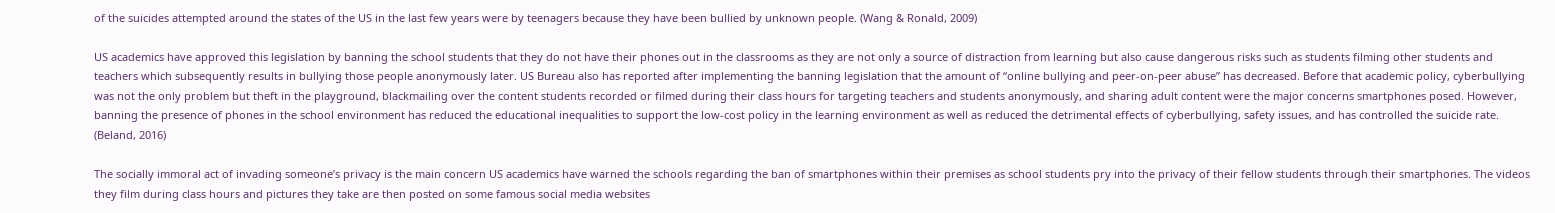of the suicides attempted around the states of the US in the last few years were by teenagers because they have been bullied by unknown people. (Wang & Ronald, 2009)

US academics have approved this legislation by banning the school students that they do not have their phones out in the classrooms as they are not only a source of distraction from learning but also cause dangerous risks such as students filming other students and teachers which subsequently results in bullying those people anonymously later. US Bureau also has reported after implementing the banning legislation that the amount of “online bullying and peer-on-peer abuse” has decreased. Before that academic policy, cyberbullying was not the only problem but theft in the playground, blackmailing over the content students recorded or filmed during their class hours for targeting teachers and students anonymously, and sharing adult content were the major concerns smartphones posed. However, banning the presence of phones in the school environment has reduced the educational inequalities to support the low-cost policy in the learning environment as well as reduced the detrimental effects of cyberbullying, safety issues, and has controlled the suicide rate. (Beland, 2016)

The socially immoral act of invading someone’s privacy is the main concern US academics have warned the schools regarding the ban of smartphones within their premises as school students pry into the privacy of their fellow students through their smartphones. The videos they film during class hours and pictures they take are then posted on some famous social media websites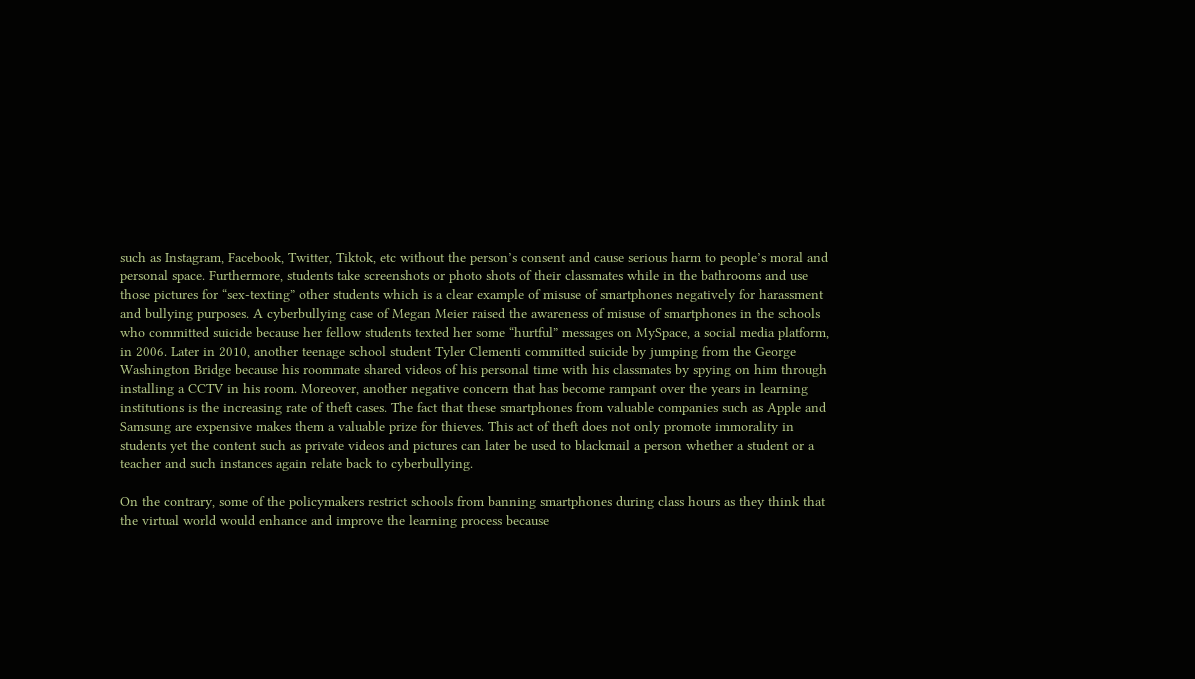such as Instagram, Facebook, Twitter, Tiktok, etc without the person’s consent and cause serious harm to people’s moral and personal space. Furthermore, students take screenshots or photo shots of their classmates while in the bathrooms and use those pictures for “sex-texting” other students which is a clear example of misuse of smartphones negatively for harassment and bullying purposes. A cyberbullying case of Megan Meier raised the awareness of misuse of smartphones in the schools who committed suicide because her fellow students texted her some “hurtful” messages on MySpace, a social media platform, in 2006. Later in 2010, another teenage school student Tyler Clementi committed suicide by jumping from the George Washington Bridge because his roommate shared videos of his personal time with his classmates by spying on him through installing a CCTV in his room. Moreover, another negative concern that has become rampant over the years in learning institutions is the increasing rate of theft cases. The fact that these smartphones from valuable companies such as Apple and Samsung are expensive makes them a valuable prize for thieves. This act of theft does not only promote immorality in students yet the content such as private videos and pictures can later be used to blackmail a person whether a student or a teacher and such instances again relate back to cyberbullying.

On the contrary, some of the policymakers restrict schools from banning smartphones during class hours as they think that the virtual world would enhance and improve the learning process because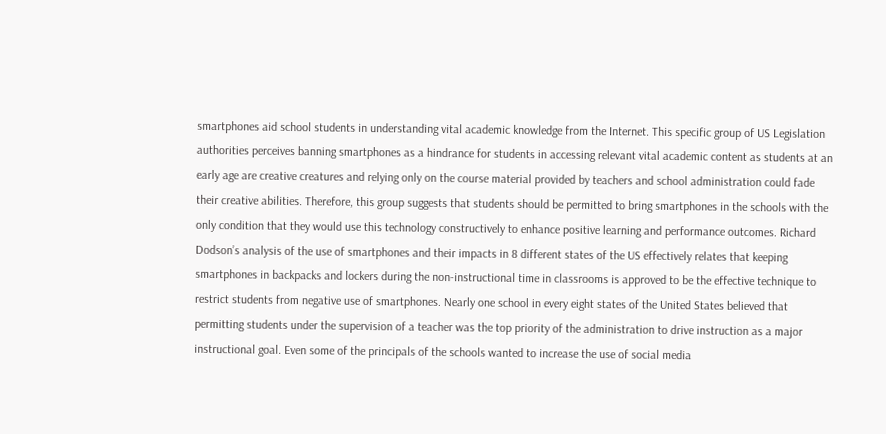smartphones aid school students in understanding vital academic knowledge from the Internet. This specific group of US Legislation authorities perceives banning smartphones as a hindrance for students in accessing relevant vital academic content as students at an early age are creative creatures and relying only on the course material provided by teachers and school administration could fade their creative abilities. Therefore, this group suggests that students should be permitted to bring smartphones in the schools with the only condition that they would use this technology constructively to enhance positive learning and performance outcomes. Richard Dodson’s analysis of the use of smartphones and their impacts in 8 different states of the US effectively relates that keeping smartphones in backpacks and lockers during the non-instructional time in classrooms is approved to be the effective technique to restrict students from negative use of smartphones. Nearly one school in every eight states of the United States believed that permitting students under the supervision of a teacher was the top priority of the administration to drive instruction as a major instructional goal. Even some of the principals of the schools wanted to increase the use of social media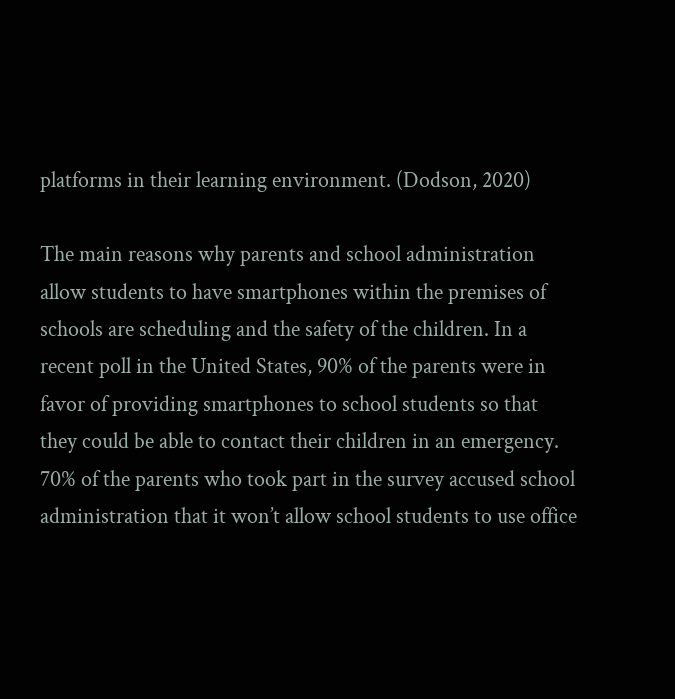platforms in their learning environment. (Dodson, 2020)

The main reasons why parents and school administration allow students to have smartphones within the premises of schools are scheduling and the safety of the children. In a recent poll in the United States, 90% of the parents were in favor of providing smartphones to school students so that they could be able to contact their children in an emergency. 70% of the parents who took part in the survey accused school administration that it won’t allow school students to use office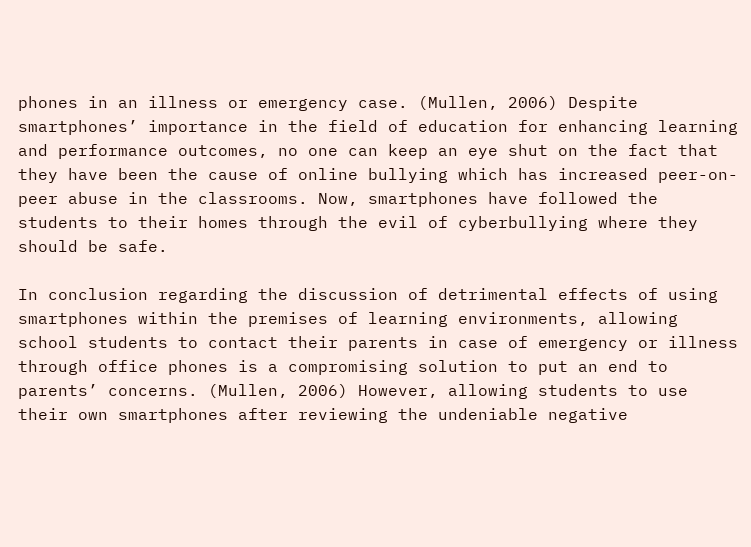phones in an illness or emergency case. (Mullen, 2006) Despite smartphones’ importance in the field of education for enhancing learning and performance outcomes, no one can keep an eye shut on the fact that they have been the cause of online bullying which has increased peer-on-peer abuse in the classrooms. Now, smartphones have followed the students to their homes through the evil of cyberbullying where they should be safe.

In conclusion regarding the discussion of detrimental effects of using smartphones within the premises of learning environments, allowing school students to contact their parents in case of emergency or illness through office phones is a compromising solution to put an end to parents’ concerns. (Mullen, 2006) However, allowing students to use their own smartphones after reviewing the undeniable negative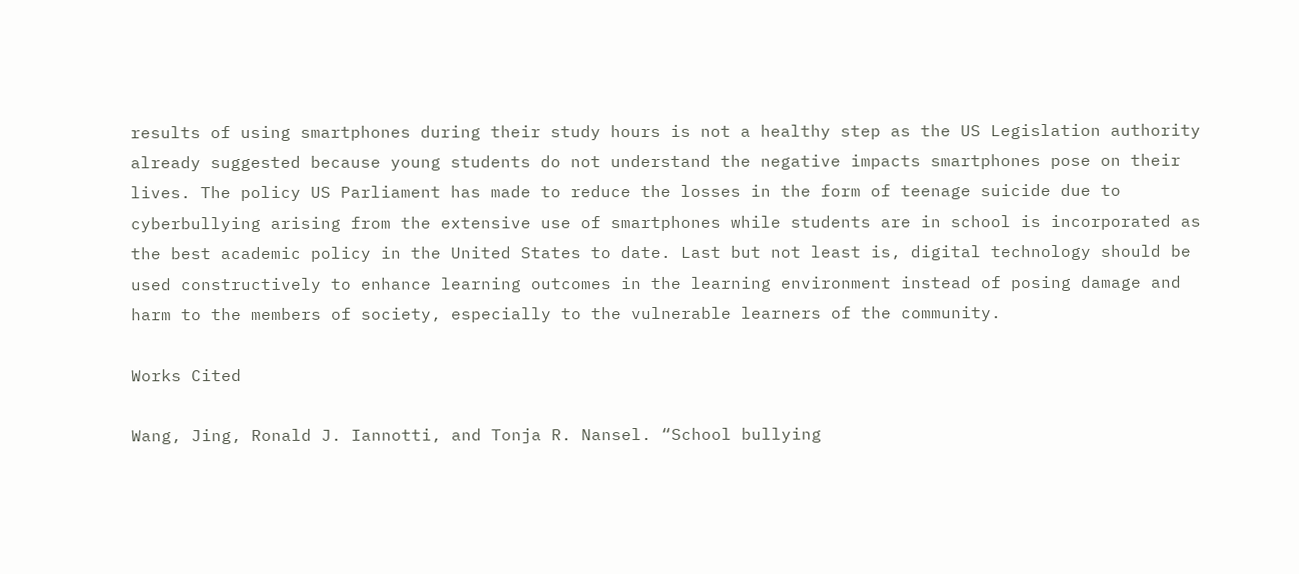results of using smartphones during their study hours is not a healthy step as the US Legislation authority already suggested because young students do not understand the negative impacts smartphones pose on their lives. The policy US Parliament has made to reduce the losses in the form of teenage suicide due to cyberbullying arising from the extensive use of smartphones while students are in school is incorporated as the best academic policy in the United States to date. Last but not least is, digital technology should be used constructively to enhance learning outcomes in the learning environment instead of posing damage and harm to the members of society, especially to the vulnerable learners of the community.

Works Cited

Wang, Jing, Ronald J. Iannotti, and Tonja R. Nansel. “School bullying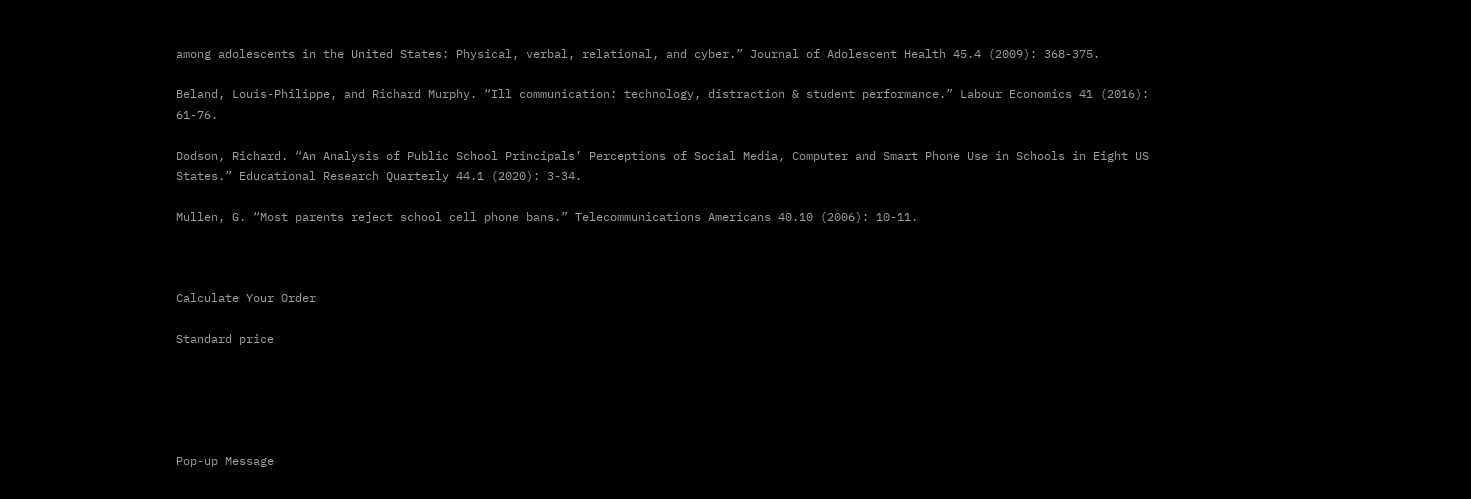among adolescents in the United States: Physical, verbal, relational, and cyber.” Journal of Adolescent Health 45.4 (2009): 368-375.

Beland, Louis-Philippe, and Richard Murphy. “Ill communication: technology, distraction & student performance.” Labour Economics 41 (2016): 61-76.

Dodson, Richard. “An Analysis of Public School Principals’ Perceptions of Social Media, Computer and Smart Phone Use in Schools in Eight US States.” Educational Research Quarterly 44.1 (2020): 3-34.

Mullen, G. “Most parents reject school cell phone bans.” Telecommunications Americans 40.10 (2006): 10-11.



Calculate Your Order

Standard price





Pop-up Message